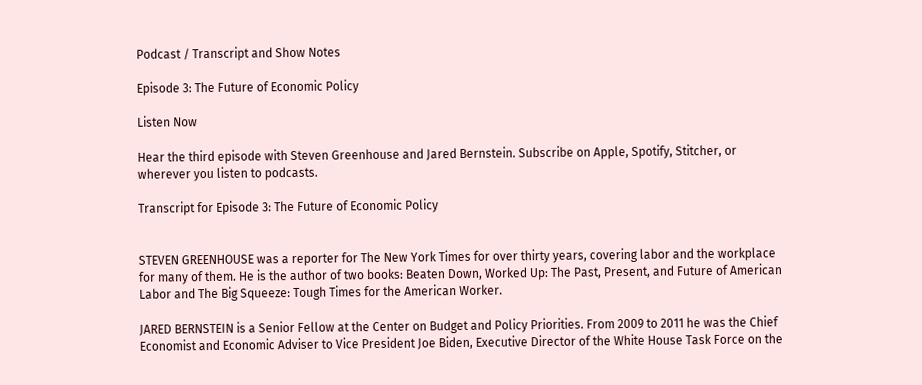Podcast / Transcript and Show Notes

Episode 3: The Future of Economic Policy

Listen Now

Hear the third episode with Steven Greenhouse and Jared Bernstein. Subscribe on Apple, Spotify, Stitcher, or wherever you listen to podcasts.

Transcript for Episode 3: The Future of Economic Policy


STEVEN GREENHOUSE was a reporter for The New York Times for over thirty years, covering labor and the workplace for many of them. He is the author of two books: Beaten Down, Worked Up: The Past, Present, and Future of American Labor and The Big Squeeze: Tough Times for the American Worker.

JARED BERNSTEIN is a Senior Fellow at the Center on Budget and Policy Priorities. From 2009 to 2011 he was the Chief Economist and Economic Adviser to Vice President Joe Biden, Executive Director of the White House Task Force on the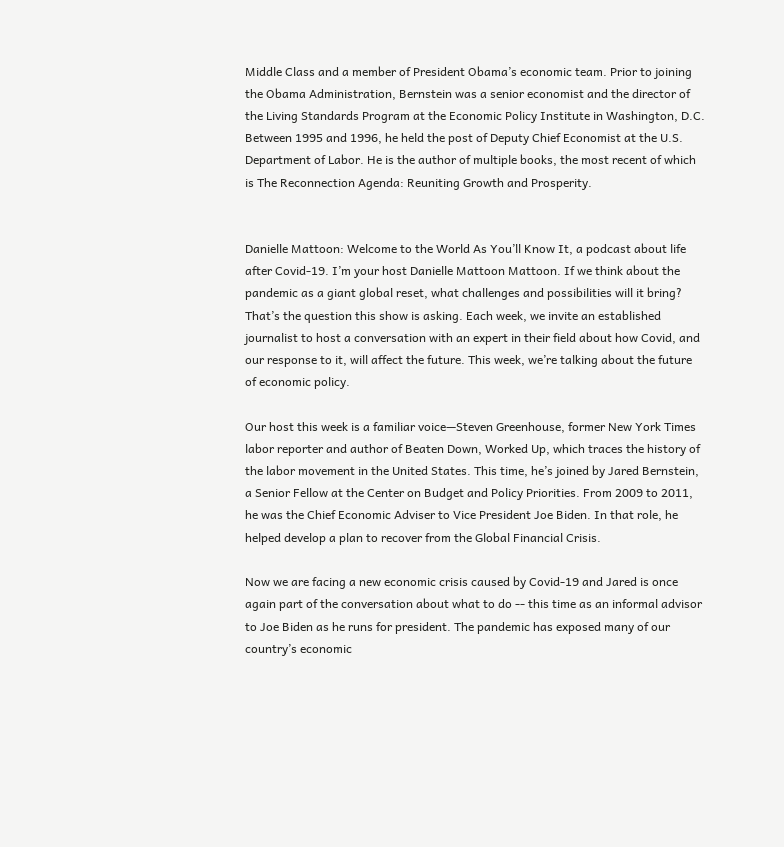Middle Class and a member of President Obama’s economic team. Prior to joining the Obama Administration, Bernstein was a senior economist and the director of the Living Standards Program at the Economic Policy Institute in Washington, D.C. Between 1995 and 1996, he held the post of Deputy Chief Economist at the U.S. Department of Labor. He is the author of multiple books, the most recent of which is The Reconnection Agenda: Reuniting Growth and Prosperity.


Danielle Mattoon: Welcome to the World As You’ll Know It, a podcast about life after Covid-19. I’m your host Danielle Mattoon Mattoon. If we think about the pandemic as a giant global reset, what challenges and possibilities will it bring? That’s the question this show is asking. Each week, we invite an established journalist to host a conversation with an expert in their field about how Covid, and our response to it, will affect the future. This week, we’re talking about the future of economic policy.

Our host this week is a familiar voice—Steven Greenhouse, former New York Times labor reporter and author of Beaten Down, Worked Up, which traces the history of the labor movement in the United States. This time, he’s joined by Jared Bernstein, a Senior Fellow at the Center on Budget and Policy Priorities. From 2009 to 2011, he was the Chief Economic Adviser to Vice President Joe Biden. In that role, he helped develop a plan to recover from the Global Financial Crisis.

Now we are facing a new economic crisis caused by Covid-19 and Jared is once again part of the conversation about what to do -- this time as an informal advisor to Joe Biden as he runs for president. The pandemic has exposed many of our country’s economic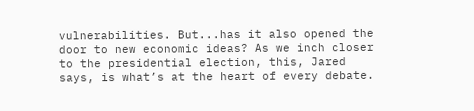vulnerabilities. But...has it also opened the door to new economic ideas? As we inch closer to the presidential election, this, Jared says, is what’s at the heart of every debate.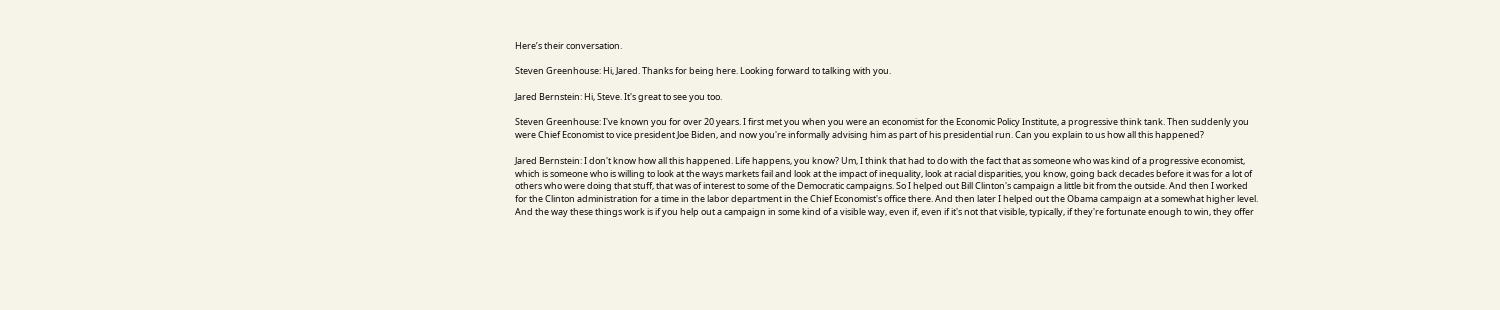Here’s their conversation.

Steven Greenhouse: Hi, Jared. Thanks for being here. Looking forward to talking with you.

Jared Bernstein: Hi, Steve. It's great to see you too.

Steven Greenhouse: I've known you for over 20 years. I first met you when you were an economist for the Economic Policy Institute, a progressive think tank. Then suddenly you were Chief Economist to vice president Joe Biden, and now you're informally advising him as part of his presidential run. Can you explain to us how all this happened?

Jared Bernstein: I don't know how all this happened. Life happens, you know? Um, I think that had to do with the fact that as someone who was kind of a progressive economist, which is someone who is willing to look at the ways markets fail and look at the impact of inequality, look at racial disparities, you know, going back decades before it was for a lot of others who were doing that stuff, that was of interest to some of the Democratic campaigns. So I helped out Bill Clinton's campaign a little bit from the outside. And then I worked for the Clinton administration for a time in the labor department in the Chief Economist's office there. And then later I helped out the Obama campaign at a somewhat higher level. And the way these things work is if you help out a campaign in some kind of a visible way, even if, even if it's not that visible, typically, if they're fortunate enough to win, they offer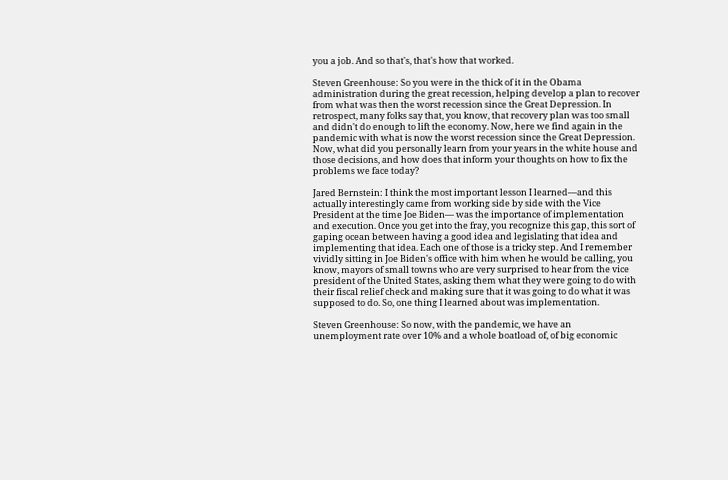you a job. And so that's, that's how that worked.

Steven Greenhouse: So you were in the thick of it in the Obama administration during the great recession, helping develop a plan to recover from what was then the worst recession since the Great Depression. In retrospect, many folks say that, you know, that recovery plan was too small and didn't do enough to lift the economy. Now, here we find again in the pandemic with what is now the worst recession since the Great Depression. Now, what did you personally learn from your years in the white house and those decisions, and how does that inform your thoughts on how to fix the problems we face today?

Jared Bernstein: I think the most important lesson I learned—and this actually interestingly came from working side by side with the Vice President at the time Joe Biden— was the importance of implementation and execution. Once you get into the fray, you recognize this gap, this sort of gaping ocean between having a good idea and legislating that idea and implementing that idea. Each one of those is a tricky step. And I remember vividly sitting in Joe Biden's office with him when he would be calling, you know, mayors of small towns who are very surprised to hear from the vice president of the United States, asking them what they were going to do with their fiscal relief check and making sure that it was going to do what it was supposed to do. So, one thing I learned about was implementation.

Steven Greenhouse: So now, with the pandemic, we have an unemployment rate over 10% and a whole boatload of, of big economic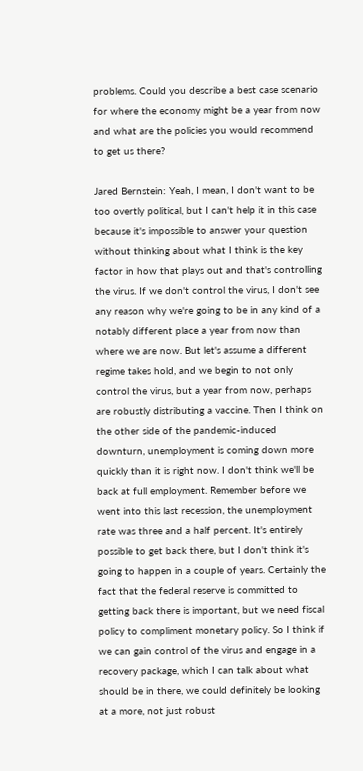problems. Could you describe a best case scenario for where the economy might be a year from now and what are the policies you would recommend to get us there?

Jared Bernstein: Yeah, I mean, I don't want to be too overtly political, but I can't help it in this case because it's impossible to answer your question without thinking about what I think is the key factor in how that plays out and that's controlling the virus. If we don't control the virus, I don't see any reason why we're going to be in any kind of a notably different place a year from now than where we are now. But let's assume a different regime takes hold, and we begin to not only control the virus, but a year from now, perhaps are robustly distributing a vaccine. Then I think on the other side of the pandemic-induced downturn, unemployment is coming down more quickly than it is right now. I don't think we'll be back at full employment. Remember before we went into this last recession, the unemployment rate was three and a half percent. It's entirely possible to get back there, but I don't think it's going to happen in a couple of years. Certainly the fact that the federal reserve is committed to getting back there is important, but we need fiscal policy to compliment monetary policy. So I think if we can gain control of the virus and engage in a recovery package, which I can talk about what should be in there, we could definitely be looking at a more, not just robust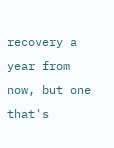recovery a year from now, but one that's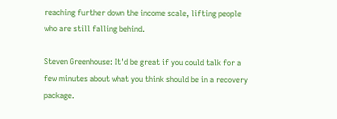reaching further down the income scale, lifting people who are still falling behind.

Steven Greenhouse: It'd be great if you could talk for a few minutes about what you think should be in a recovery package.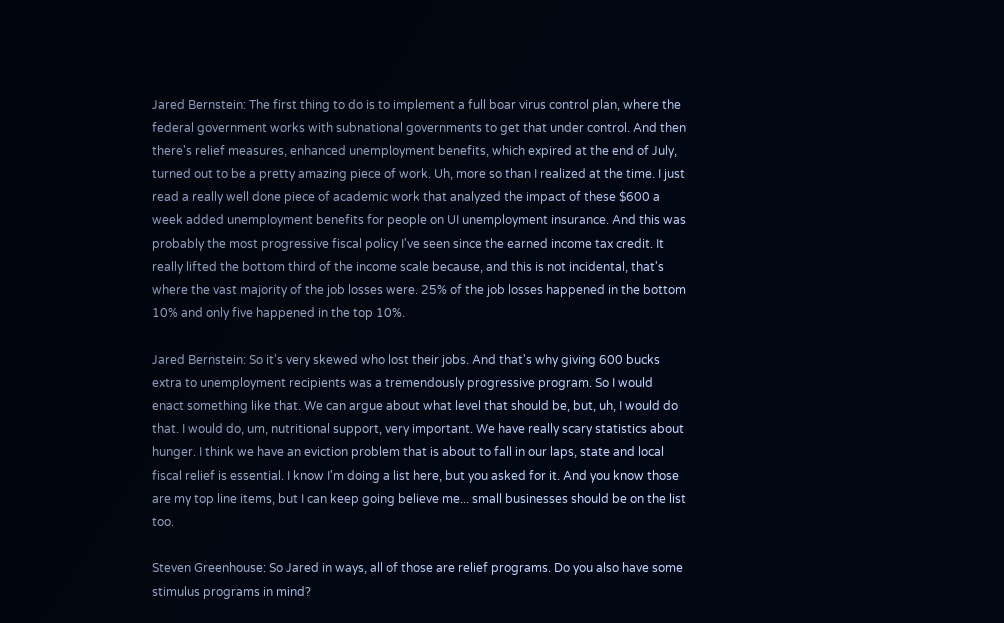Jared Bernstein: The first thing to do is to implement a full boar virus control plan, where the federal government works with subnational governments to get that under control. And then there's relief measures, enhanced unemployment benefits, which expired at the end of July, turned out to be a pretty amazing piece of work. Uh, more so than I realized at the time. I just read a really well done piece of academic work that analyzed the impact of these $600 a week added unemployment benefits for people on UI unemployment insurance. And this was probably the most progressive fiscal policy I've seen since the earned income tax credit. It really lifted the bottom third of the income scale because, and this is not incidental, that's where the vast majority of the job losses were. 25% of the job losses happened in the bottom 10% and only five happened in the top 10%.

Jared Bernstein: So it's very skewed who lost their jobs. And that's why giving 600 bucks extra to unemployment recipients was a tremendously progressive program. So I would enact something like that. We can argue about what level that should be, but, uh, I would do that. I would do, um, nutritional support, very important. We have really scary statistics about hunger. I think we have an eviction problem that is about to fall in our laps, state and local fiscal relief is essential. I know I'm doing a list here, but you asked for it. And you know those are my top line items, but I can keep going believe me... small businesses should be on the list too.

Steven Greenhouse: So Jared in ways, all of those are relief programs. Do you also have some stimulus programs in mind?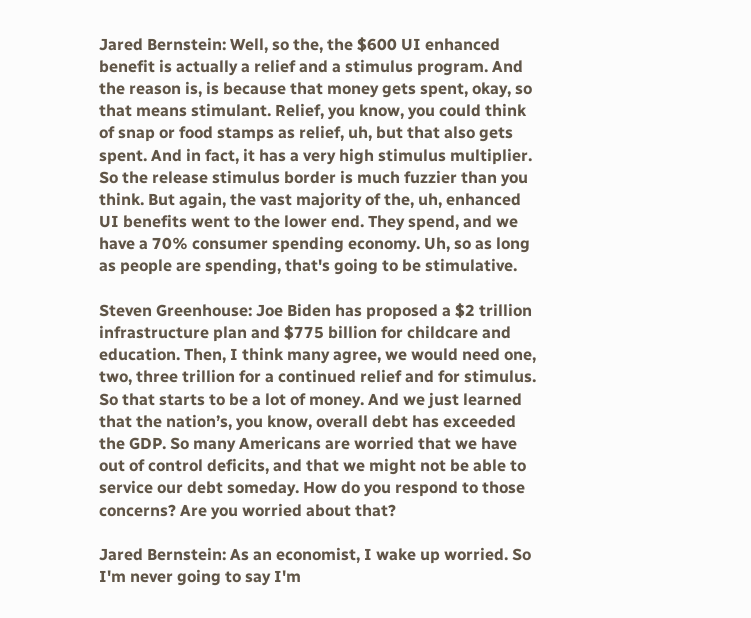Jared Bernstein: Well, so the, the $600 UI enhanced benefit is actually a relief and a stimulus program. And the reason is, is because that money gets spent, okay, so that means stimulant. Relief, you know, you could think of snap or food stamps as relief, uh, but that also gets spent. And in fact, it has a very high stimulus multiplier. So the release stimulus border is much fuzzier than you think. But again, the vast majority of the, uh, enhanced UI benefits went to the lower end. They spend, and we have a 70% consumer spending economy. Uh, so as long as people are spending, that's going to be stimulative.

Steven Greenhouse: Joe Biden has proposed a $2 trillion infrastructure plan and $775 billion for childcare and education. Then, I think many agree, we would need one, two, three trillion for a continued relief and for stimulus. So that starts to be a lot of money. And we just learned that the nation’s, you know, overall debt has exceeded the GDP. So many Americans are worried that we have out of control deficits, and that we might not be able to service our debt someday. How do you respond to those concerns? Are you worried about that?

Jared Bernstein: As an economist, I wake up worried. So I'm never going to say I'm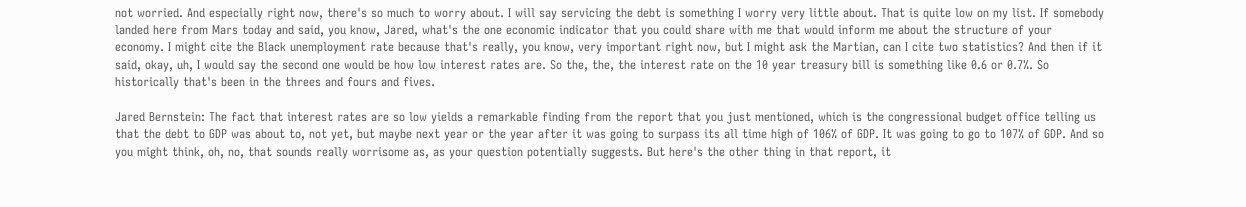not worried. And especially right now, there's so much to worry about. I will say servicing the debt is something I worry very little about. That is quite low on my list. If somebody landed here from Mars today and said, you know, Jared, what's the one economic indicator that you could share with me that would inform me about the structure of your economy. I might cite the Black unemployment rate because that's really, you know, very important right now, but I might ask the Martian, can I cite two statistics? And then if it said, okay, uh, I would say the second one would be how low interest rates are. So the, the, the interest rate on the 10 year treasury bill is something like 0.6 or 0.7%. So historically that's been in the threes and fours and fives.

Jared Bernstein: The fact that interest rates are so low yields a remarkable finding from the report that you just mentioned, which is the congressional budget office telling us that the debt to GDP was about to, not yet, but maybe next year or the year after it was going to surpass its all time high of 106% of GDP. It was going to go to 107% of GDP. And so you might think, oh, no, that sounds really worrisome as, as your question potentially suggests. But here's the other thing in that report, it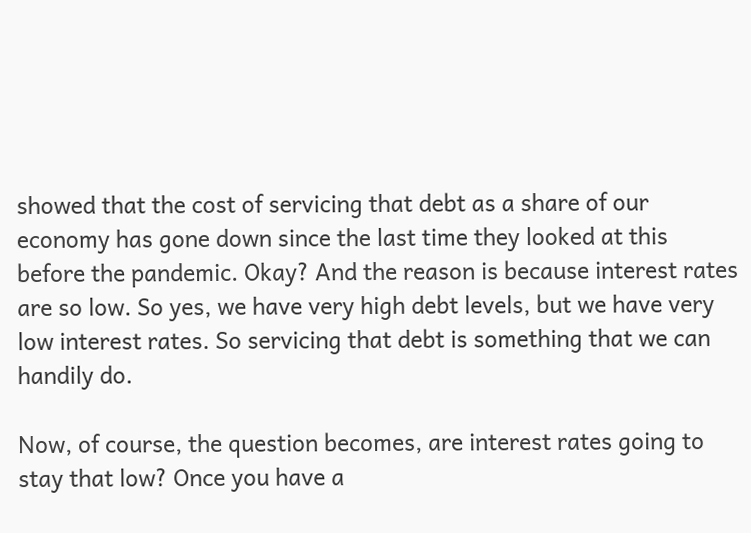showed that the cost of servicing that debt as a share of our economy has gone down since the last time they looked at this before the pandemic. Okay? And the reason is because interest rates are so low. So yes, we have very high debt levels, but we have very low interest rates. So servicing that debt is something that we can handily do.

Now, of course, the question becomes, are interest rates going to stay that low? Once you have a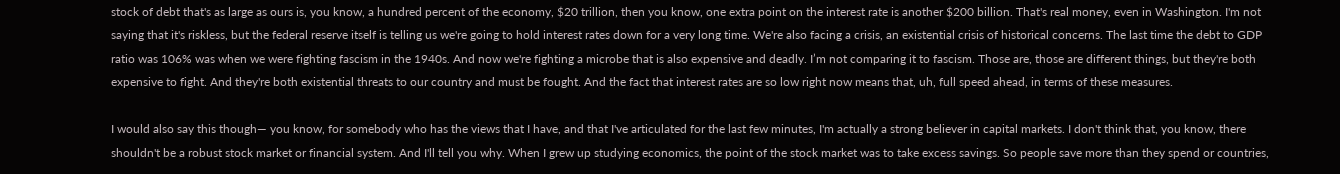stock of debt that's as large as ours is, you know, a hundred percent of the economy, $20 trillion, then you know, one extra point on the interest rate is another $200 billion. That's real money, even in Washington. I'm not saying that it's riskless, but the federal reserve itself is telling us we're going to hold interest rates down for a very long time. We're also facing a crisis, an existential crisis of historical concerns. The last time the debt to GDP ratio was 106% was when we were fighting fascism in the 1940s. And now we're fighting a microbe that is also expensive and deadly. I’m not comparing it to fascism. Those are, those are different things, but they're both expensive to fight. And they're both existential threats to our country and must be fought. And the fact that interest rates are so low right now means that, uh, full speed ahead, in terms of these measures.

I would also say this though— you know, for somebody who has the views that I have, and that I've articulated for the last few minutes, I'm actually a strong believer in capital markets. I don't think that, you know, there shouldn't be a robust stock market or financial system. And I'll tell you why. When I grew up studying economics, the point of the stock market was to take excess savings. So people save more than they spend or countries,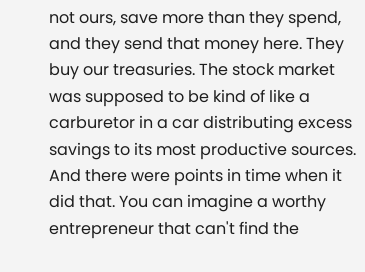not ours, save more than they spend, and they send that money here. They buy our treasuries. The stock market was supposed to be kind of like a carburetor in a car distributing excess savings to its most productive sources. And there were points in time when it did that. You can imagine a worthy entrepreneur that can't find the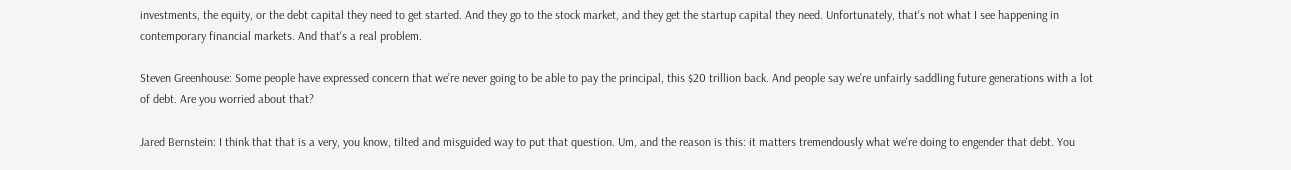investments, the equity, or the debt capital they need to get started. And they go to the stock market, and they get the startup capital they need. Unfortunately, that's not what I see happening in contemporary financial markets. And that's a real problem.

Steven Greenhouse: Some people have expressed concern that we’re never going to be able to pay the principal, this $20 trillion back. And people say we’re unfairly saddling future generations with a lot of debt. Are you worried about that?

Jared Bernstein: I think that that is a very, you know, tilted and misguided way to put that question. Um, and the reason is this: it matters tremendously what we're doing to engender that debt. You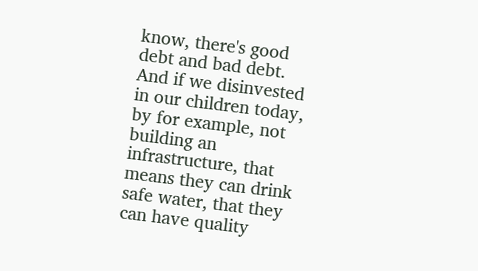know, there's good debt and bad debt. And if we disinvested in our children today, by for example, not building an infrastructure, that means they can drink safe water, that they can have quality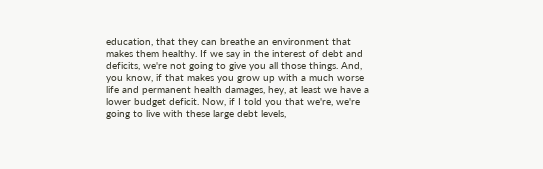education, that they can breathe an environment that makes them healthy. If we say in the interest of debt and deficits, we're not going to give you all those things. And, you know, if that makes you grow up with a much worse life and permanent health damages, hey, at least we have a lower budget deficit. Now, if I told you that we're, we're going to live with these large debt levels,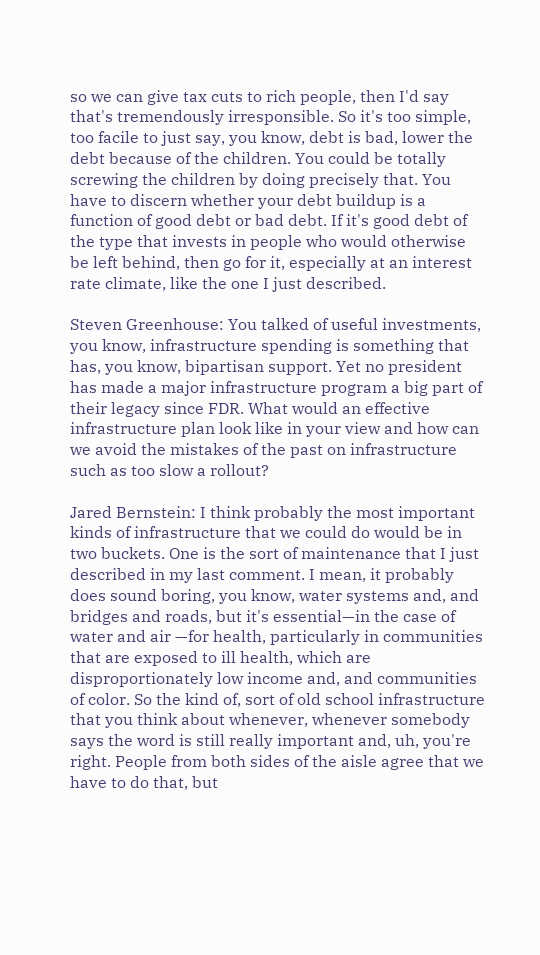so we can give tax cuts to rich people, then I'd say that's tremendously irresponsible. So it's too simple, too facile to just say, you know, debt is bad, lower the debt because of the children. You could be totally screwing the children by doing precisely that. You have to discern whether your debt buildup is a function of good debt or bad debt. If it's good debt of the type that invests in people who would otherwise be left behind, then go for it, especially at an interest rate climate, like the one I just described.

Steven Greenhouse: You talked of useful investments, you know, infrastructure spending is something that has, you know, bipartisan support. Yet no president has made a major infrastructure program a big part of their legacy since FDR. What would an effective infrastructure plan look like in your view and how can we avoid the mistakes of the past on infrastructure such as too slow a rollout?

Jared Bernstein: I think probably the most important kinds of infrastructure that we could do would be in two buckets. One is the sort of maintenance that I just described in my last comment. I mean, it probably does sound boring, you know, water systems and, and bridges and roads, but it's essential—in the case of water and air —for health, particularly in communities that are exposed to ill health, which are disproportionately low income and, and communities of color. So the kind of, sort of old school infrastructure that you think about whenever, whenever somebody says the word is still really important and, uh, you're right. People from both sides of the aisle agree that we have to do that, but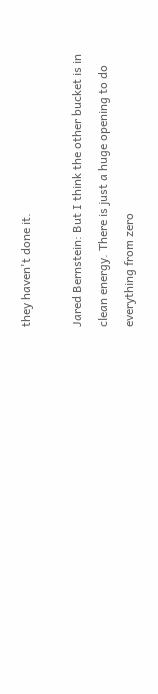they haven't done it.

Jared Bernstein: But I think the other bucket is in clean energy. There is just a huge opening to do everything from zero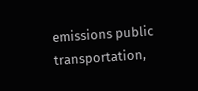emissions public transportation,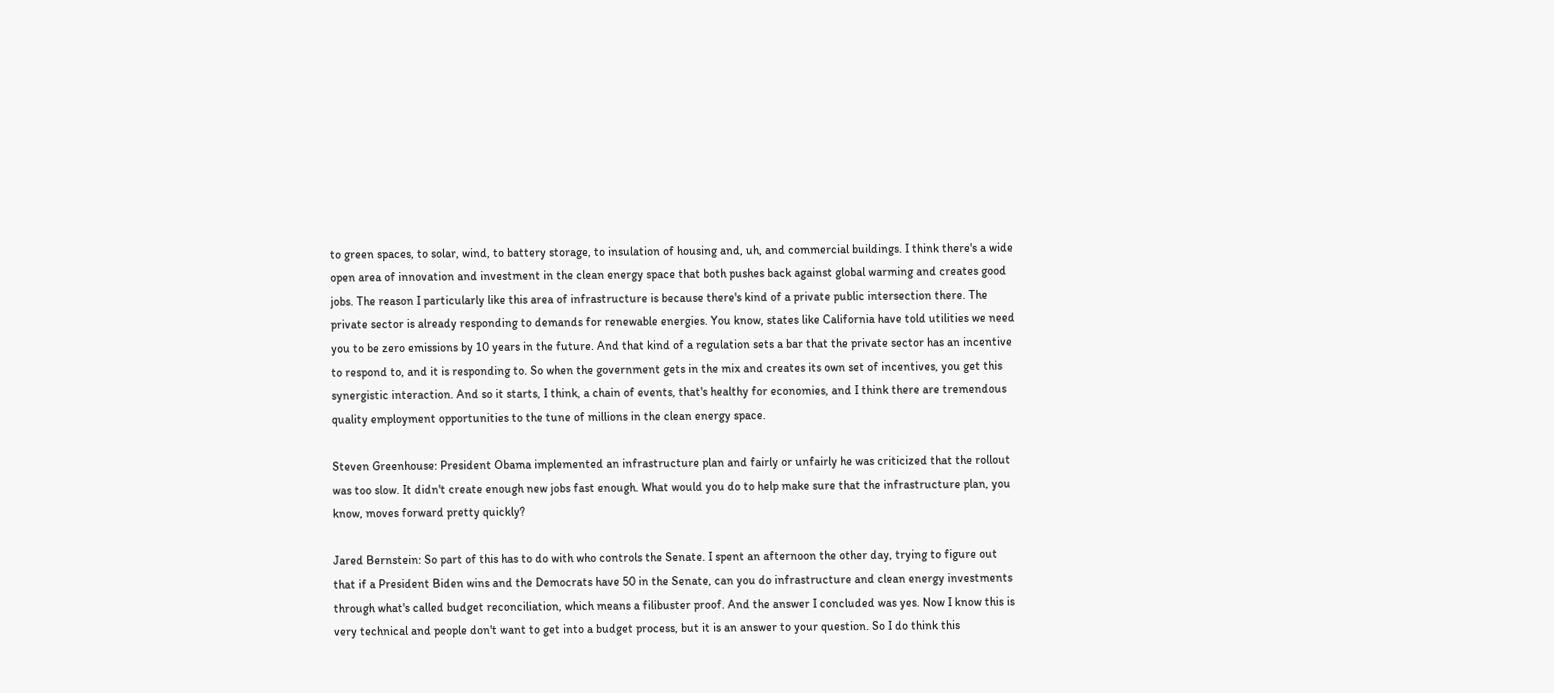to green spaces, to solar, wind, to battery storage, to insulation of housing and, uh, and commercial buildings. I think there's a wide open area of innovation and investment in the clean energy space that both pushes back against global warming and creates good jobs. The reason I particularly like this area of infrastructure is because there's kind of a private public intersection there. The private sector is already responding to demands for renewable energies. You know, states like California have told utilities we need you to be zero emissions by 10 years in the future. And that kind of a regulation sets a bar that the private sector has an incentive to respond to, and it is responding to. So when the government gets in the mix and creates its own set of incentives, you get this synergistic interaction. And so it starts, I think, a chain of events, that's healthy for economies, and I think there are tremendous quality employment opportunities to the tune of millions in the clean energy space.

Steven Greenhouse: President Obama implemented an infrastructure plan and fairly or unfairly he was criticized that the rollout was too slow. It didn't create enough new jobs fast enough. What would you do to help make sure that the infrastructure plan, you know, moves forward pretty quickly?

Jared Bernstein: So part of this has to do with who controls the Senate. I spent an afternoon the other day, trying to figure out that if a President Biden wins and the Democrats have 50 in the Senate, can you do infrastructure and clean energy investments through what's called budget reconciliation, which means a filibuster proof. And the answer I concluded was yes. Now I know this is very technical and people don't want to get into a budget process, but it is an answer to your question. So I do think this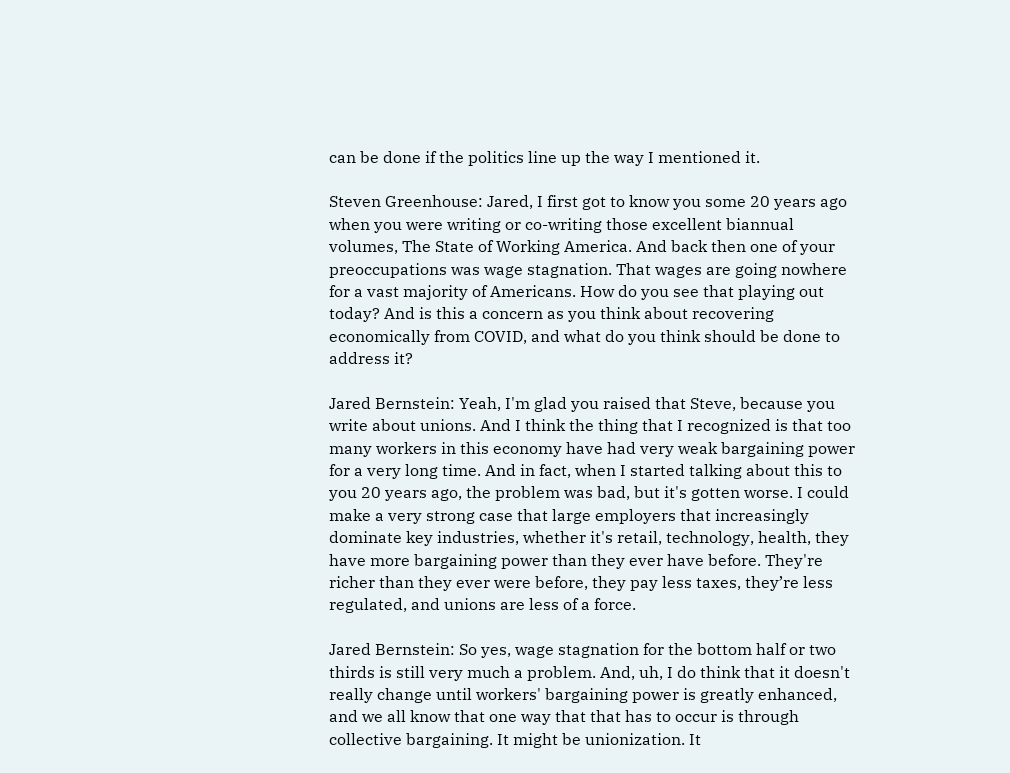can be done if the politics line up the way I mentioned it.

Steven Greenhouse: Jared, I first got to know you some 20 years ago when you were writing or co-writing those excellent biannual volumes, The State of Working America. And back then one of your preoccupations was wage stagnation. That wages are going nowhere for a vast majority of Americans. How do you see that playing out today? And is this a concern as you think about recovering economically from COVID, and what do you think should be done to address it?

Jared Bernstein: Yeah, I'm glad you raised that Steve, because you write about unions. And I think the thing that I recognized is that too many workers in this economy have had very weak bargaining power for a very long time. And in fact, when I started talking about this to you 20 years ago, the problem was bad, but it's gotten worse. I could make a very strong case that large employers that increasingly dominate key industries, whether it's retail, technology, health, they have more bargaining power than they ever have before. They're richer than they ever were before, they pay less taxes, they’re less regulated, and unions are less of a force.

Jared Bernstein: So yes, wage stagnation for the bottom half or two thirds is still very much a problem. And, uh, I do think that it doesn't really change until workers' bargaining power is greatly enhanced, and we all know that one way that that has to occur is through collective bargaining. It might be unionization. It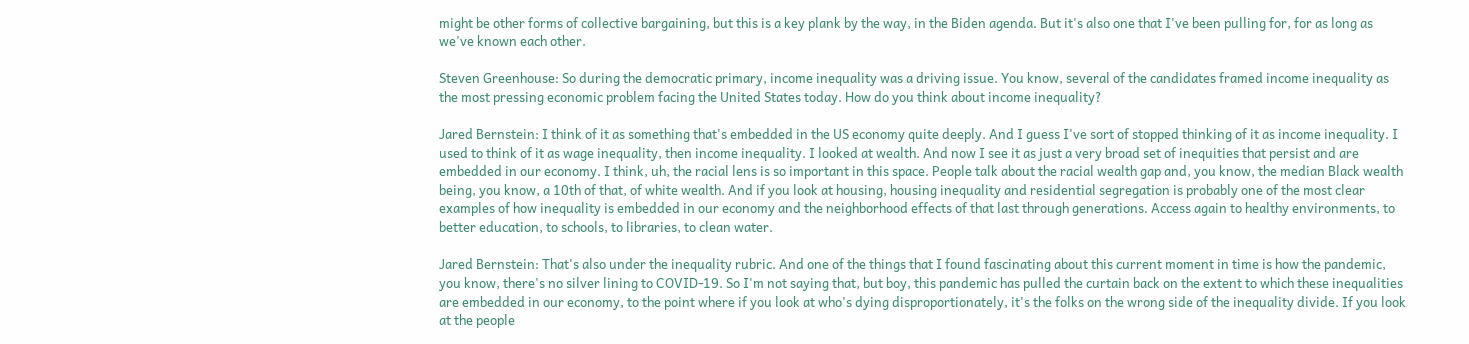might be other forms of collective bargaining, but this is a key plank by the way, in the Biden agenda. But it's also one that I've been pulling for, for as long as we've known each other.

Steven Greenhouse: So during the democratic primary, income inequality was a driving issue. You know, several of the candidates framed income inequality as the most pressing economic problem facing the United States today. How do you think about income inequality?

Jared Bernstein: I think of it as something that's embedded in the US economy quite deeply. And I guess I've sort of stopped thinking of it as income inequality. I used to think of it as wage inequality, then income inequality. I looked at wealth. And now I see it as just a very broad set of inequities that persist and are embedded in our economy. I think, uh, the racial lens is so important in this space. People talk about the racial wealth gap and, you know, the median Black wealth being, you know, a 10th of that, of white wealth. And if you look at housing, housing inequality and residential segregation is probably one of the most clear examples of how inequality is embedded in our economy and the neighborhood effects of that last through generations. Access again to healthy environments, to better education, to schools, to libraries, to clean water.

Jared Bernstein: That's also under the inequality rubric. And one of the things that I found fascinating about this current moment in time is how the pandemic, you know, there's no silver lining to COVID-19. So I'm not saying that, but boy, this pandemic has pulled the curtain back on the extent to which these inequalities are embedded in our economy, to the point where if you look at who's dying disproportionately, it's the folks on the wrong side of the inequality divide. If you look at the people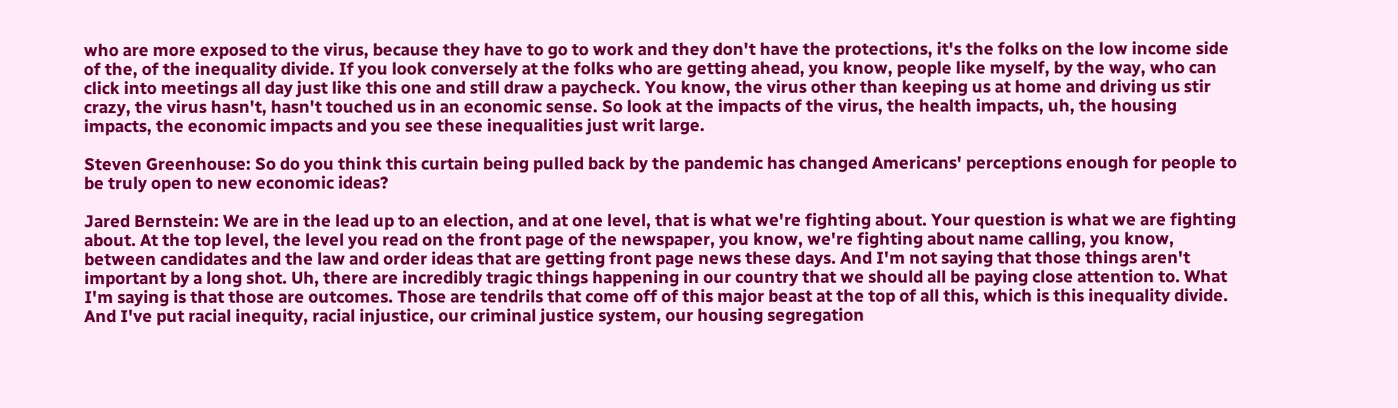who are more exposed to the virus, because they have to go to work and they don't have the protections, it's the folks on the low income side of the, of the inequality divide. If you look conversely at the folks who are getting ahead, you know, people like myself, by the way, who can click into meetings all day just like this one and still draw a paycheck. You know, the virus other than keeping us at home and driving us stir crazy, the virus hasn't, hasn't touched us in an economic sense. So look at the impacts of the virus, the health impacts, uh, the housing impacts, the economic impacts and you see these inequalities just writ large.

Steven Greenhouse: So do you think this curtain being pulled back by the pandemic has changed Americans' perceptions enough for people to be truly open to new economic ideas?

Jared Bernstein: We are in the lead up to an election, and at one level, that is what we're fighting about. Your question is what we are fighting about. At the top level, the level you read on the front page of the newspaper, you know, we're fighting about name calling, you know, between candidates and the law and order ideas that are getting front page news these days. And I'm not saying that those things aren't important by a long shot. Uh, there are incredibly tragic things happening in our country that we should all be paying close attention to. What I'm saying is that those are outcomes. Those are tendrils that come off of this major beast at the top of all this, which is this inequality divide. And I've put racial inequity, racial injustice, our criminal justice system, our housing segregation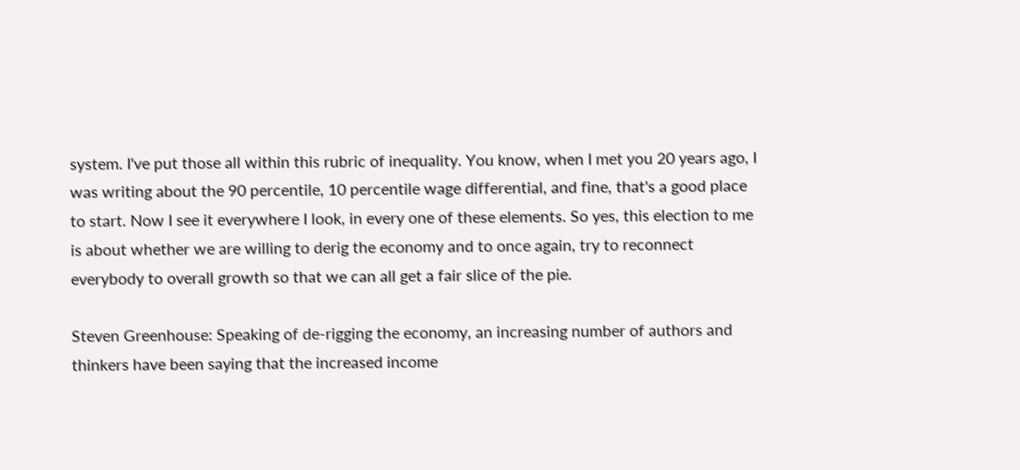system. I've put those all within this rubric of inequality. You know, when I met you 20 years ago, I was writing about the 90 percentile, 10 percentile wage differential, and fine, that's a good place to start. Now I see it everywhere I look, in every one of these elements. So yes, this election to me is about whether we are willing to derig the economy and to once again, try to reconnect everybody to overall growth so that we can all get a fair slice of the pie.

Steven Greenhouse: Speaking of de-rigging the economy, an increasing number of authors and thinkers have been saying that the increased income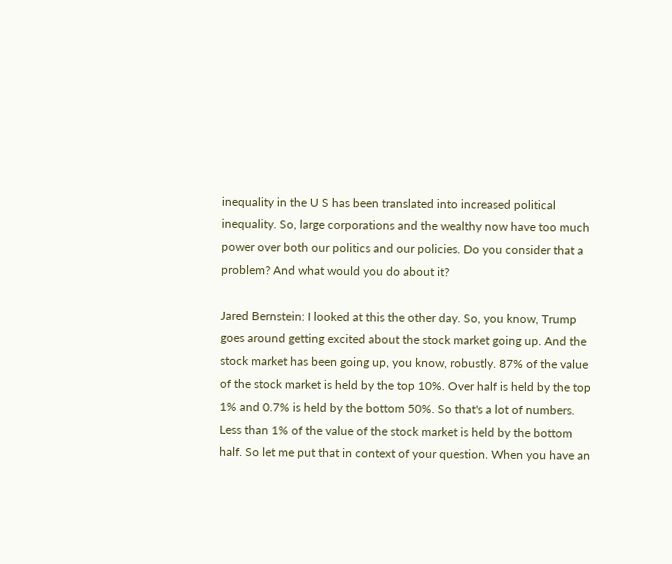inequality in the U S has been translated into increased political inequality. So, large corporations and the wealthy now have too much power over both our politics and our policies. Do you consider that a problem? And what would you do about it?

Jared Bernstein: I looked at this the other day. So, you know, Trump goes around getting excited about the stock market going up. And the stock market has been going up, you know, robustly. 87% of the value of the stock market is held by the top 10%. Over half is held by the top 1% and 0.7% is held by the bottom 50%. So that's a lot of numbers. Less than 1% of the value of the stock market is held by the bottom half. So let me put that in context of your question. When you have an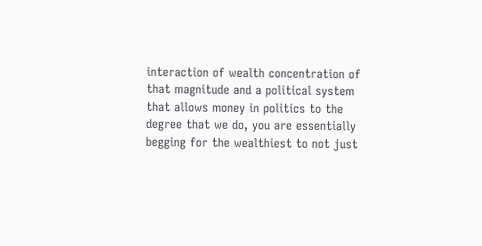interaction of wealth concentration of that magnitude and a political system that allows money in politics to the degree that we do, you are essentially begging for the wealthiest to not just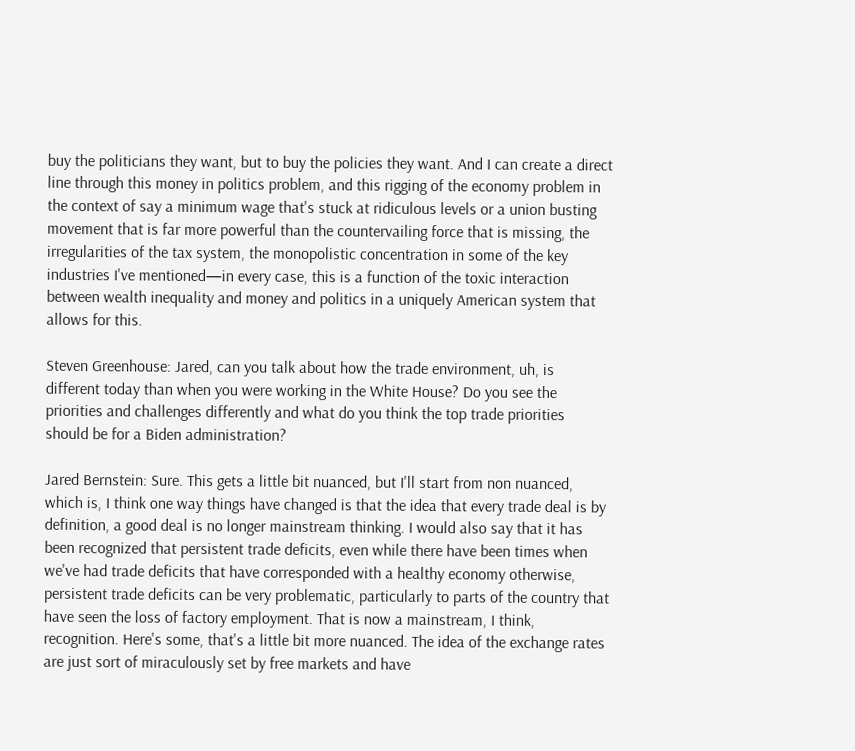buy the politicians they want, but to buy the policies they want. And I can create a direct line through this money in politics problem, and this rigging of the economy problem in the context of say a minimum wage that's stuck at ridiculous levels or a union busting movement that is far more powerful than the countervailing force that is missing, the irregularities of the tax system, the monopolistic concentration in some of the key industries I've mentioned—in every case, this is a function of the toxic interaction between wealth inequality and money and politics in a uniquely American system that allows for this.

Steven Greenhouse: Jared, can you talk about how the trade environment, uh, is different today than when you were working in the White House? Do you see the priorities and challenges differently and what do you think the top trade priorities should be for a Biden administration?

Jared Bernstein: Sure. This gets a little bit nuanced, but I'll start from non nuanced, which is, I think one way things have changed is that the idea that every trade deal is by definition, a good deal is no longer mainstream thinking. I would also say that it has been recognized that persistent trade deficits, even while there have been times when we've had trade deficits that have corresponded with a healthy economy otherwise, persistent trade deficits can be very problematic, particularly to parts of the country that have seen the loss of factory employment. That is now a mainstream, I think, recognition. Here's some, that's a little bit more nuanced. The idea of the exchange rates are just sort of miraculously set by free markets and have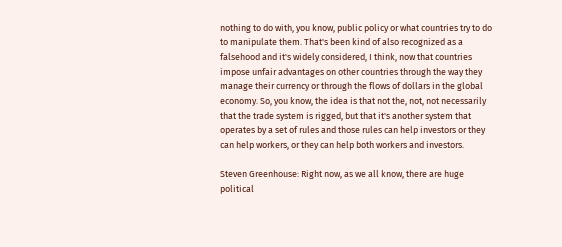nothing to do with, you know, public policy or what countries try to do to manipulate them. That's been kind of also recognized as a falsehood and it's widely considered, I think, now that countries impose unfair advantages on other countries through the way they manage their currency or through the flows of dollars in the global economy. So, you know, the idea is that not the, not, not necessarily that the trade system is rigged, but that it's another system that operates by a set of rules and those rules can help investors or they can help workers, or they can help both workers and investors.

Steven Greenhouse: Right now, as we all know, there are huge political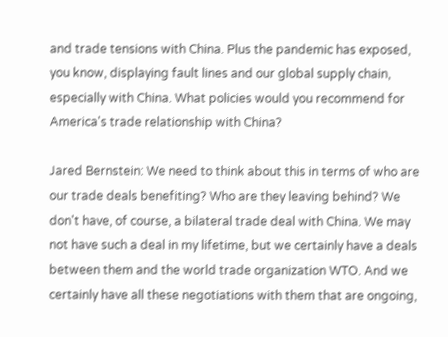and trade tensions with China. Plus the pandemic has exposed, you know, displaying fault lines and our global supply chain, especially with China. What policies would you recommend for America's trade relationship with China?

Jared Bernstein: We need to think about this in terms of who are our trade deals benefiting? Who are they leaving behind? We don't have, of course, a bilateral trade deal with China. We may not have such a deal in my lifetime, but we certainly have a deals between them and the world trade organization WTO. And we certainly have all these negotiations with them that are ongoing,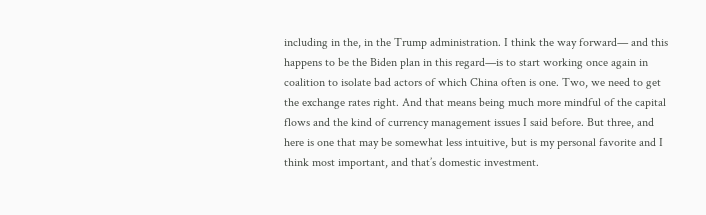including in the, in the Trump administration. I think the way forward— and this happens to be the Biden plan in this regard—is to start working once again in coalition to isolate bad actors of which China often is one. Two, we need to get the exchange rates right. And that means being much more mindful of the capital flows and the kind of currency management issues I said before. But three, and here is one that may be somewhat less intuitive, but is my personal favorite and I think most important, and that’s domestic investment.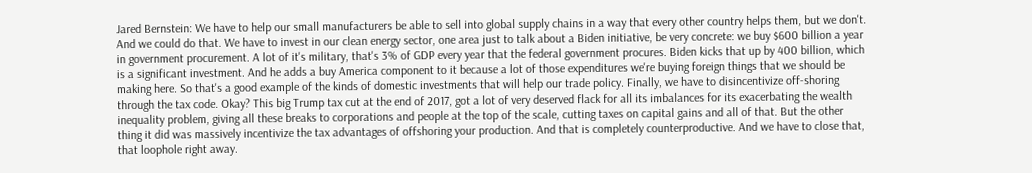Jared Bernstein: We have to help our small manufacturers be able to sell into global supply chains in a way that every other country helps them, but we don't. And we could do that. We have to invest in our clean energy sector, one area just to talk about a Biden initiative, be very concrete: we buy $600 billion a year in government procurement. A lot of it's military, that's 3% of GDP every year that the federal government procures. Biden kicks that up by 400 billion, which is a significant investment. And he adds a buy America component to it because a lot of those expenditures we're buying foreign things that we should be making here. So that's a good example of the kinds of domestic investments that will help our trade policy. Finally, we have to disincentivize off-shoring through the tax code. Okay? This big Trump tax cut at the end of 2017, got a lot of very deserved flack for all its imbalances for its exacerbating the wealth inequality problem, giving all these breaks to corporations and people at the top of the scale, cutting taxes on capital gains and all of that. But the other thing it did was massively incentivize the tax advantages of offshoring your production. And that is completely counterproductive. And we have to close that, that loophole right away.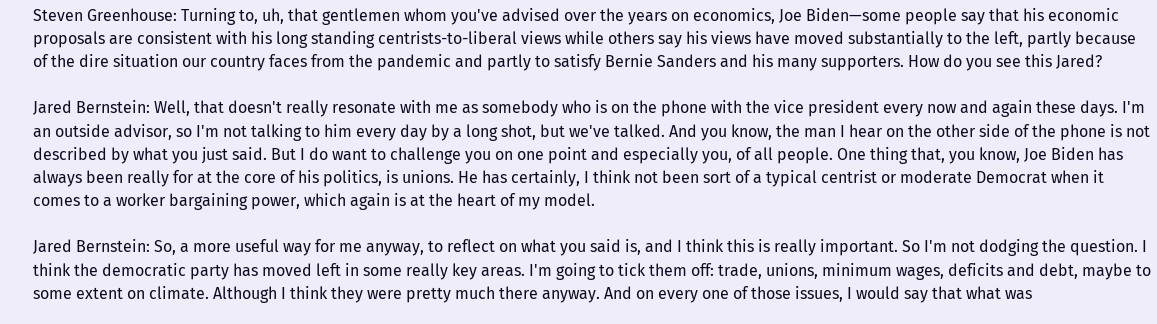Steven Greenhouse: Turning to, uh, that gentlemen whom you've advised over the years on economics, Joe Biden—some people say that his economic proposals are consistent with his long standing centrists-to-liberal views while others say his views have moved substantially to the left, partly because of the dire situation our country faces from the pandemic and partly to satisfy Bernie Sanders and his many supporters. How do you see this Jared?

Jared Bernstein: Well, that doesn't really resonate with me as somebody who is on the phone with the vice president every now and again these days. I'm an outside advisor, so I'm not talking to him every day by a long shot, but we've talked. And you know, the man I hear on the other side of the phone is not described by what you just said. But I do want to challenge you on one point and especially you, of all people. One thing that, you know, Joe Biden has always been really for at the core of his politics, is unions. He has certainly, I think not been sort of a typical centrist or moderate Democrat when it comes to a worker bargaining power, which again is at the heart of my model.

Jared Bernstein: So, a more useful way for me anyway, to reflect on what you said is, and I think this is really important. So I'm not dodging the question. I think the democratic party has moved left in some really key areas. I'm going to tick them off: trade, unions, minimum wages, deficits and debt, maybe to some extent on climate. Although I think they were pretty much there anyway. And on every one of those issues, I would say that what was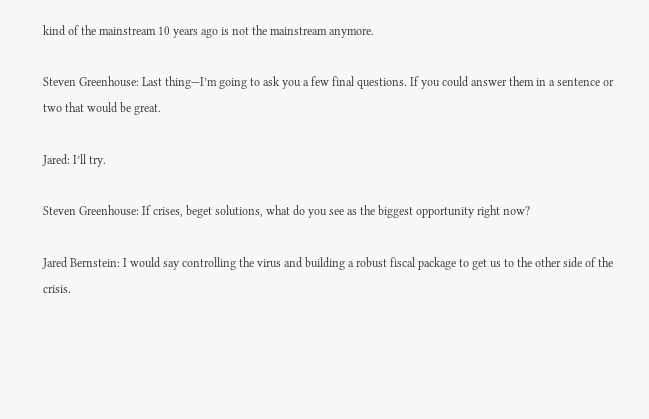kind of the mainstream 10 years ago is not the mainstream anymore.

Steven Greenhouse: Last thing—I’m going to ask you a few final questions. If you could answer them in a sentence or two that would be great.

Jared: I’ll try.

Steven Greenhouse: If crises, beget solutions, what do you see as the biggest opportunity right now?

Jared Bernstein: I would say controlling the virus and building a robust fiscal package to get us to the other side of the crisis.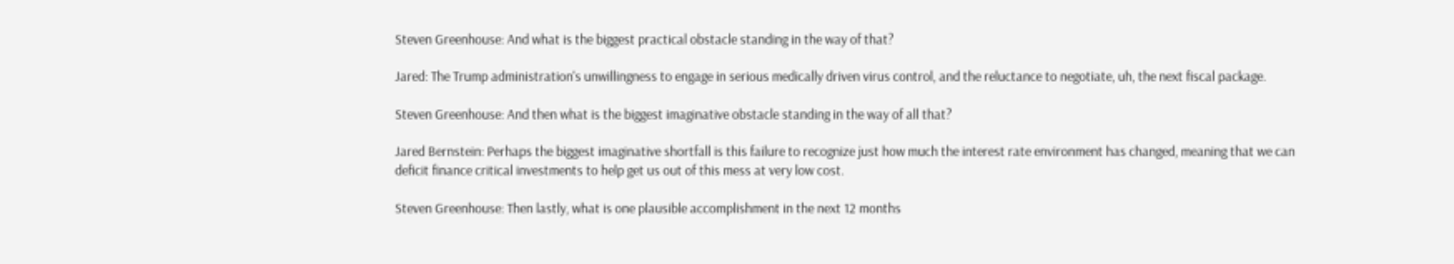Steven Greenhouse: And what is the biggest practical obstacle standing in the way of that?

Jared: The Trump administration's unwillingness to engage in serious medically driven virus control, and the reluctance to negotiate, uh, the next fiscal package.

Steven Greenhouse: And then what is the biggest imaginative obstacle standing in the way of all that?

Jared Bernstein: Perhaps the biggest imaginative shortfall is this failure to recognize just how much the interest rate environment has changed, meaning that we can deficit finance critical investments to help get us out of this mess at very low cost.

Steven Greenhouse: Then lastly, what is one plausible accomplishment in the next 12 months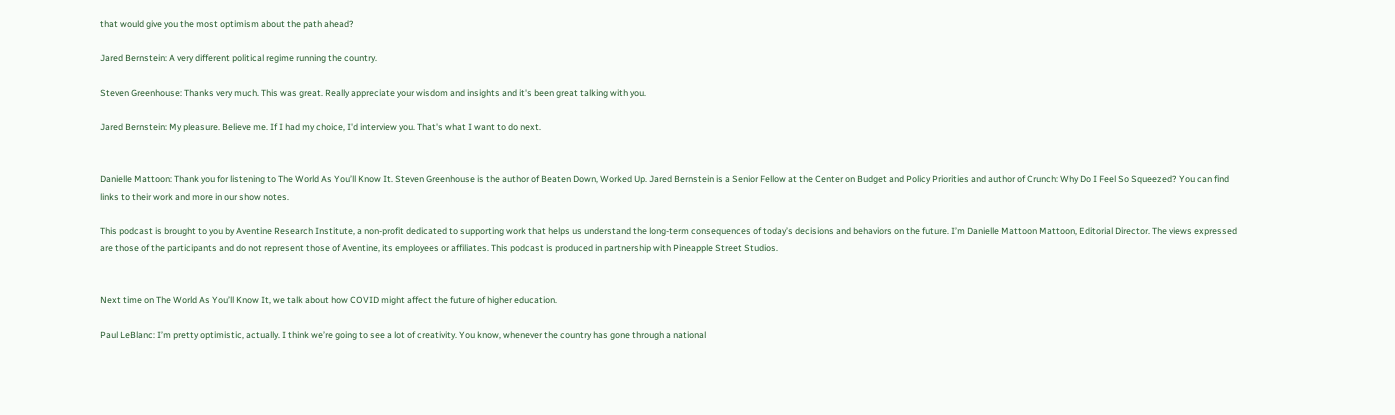that would give you the most optimism about the path ahead?

Jared Bernstein: A very different political regime running the country.

Steven Greenhouse: Thanks very much. This was great. Really appreciate your wisdom and insights and it's been great talking with you.

Jared Bernstein: My pleasure. Believe me. If I had my choice, I'd interview you. That's what I want to do next.


Danielle Mattoon: Thank you for listening to The World As You’ll Know It. Steven Greenhouse is the author of Beaten Down, Worked Up. Jared Bernstein is a Senior Fellow at the Center on Budget and Policy Priorities and author of Crunch: Why Do I Feel So Squeezed? You can find links to their work and more in our show notes.

This podcast is brought to you by Aventine Research Institute, a non-profit dedicated to supporting work that helps us understand the long-term consequences of today’s decisions and behaviors on the future. I’m Danielle Mattoon Mattoon, Editorial Director. The views expressed are those of the participants and do not represent those of Aventine, its employees or affiliates. This podcast is produced in partnership with Pineapple Street Studios.


Next time on The World As You’ll Know It, we talk about how COVID might affect the future of higher education.

Paul LeBlanc: I’m pretty optimistic, actually. I think we’re going to see a lot of creativity. You know, whenever the country has gone through a national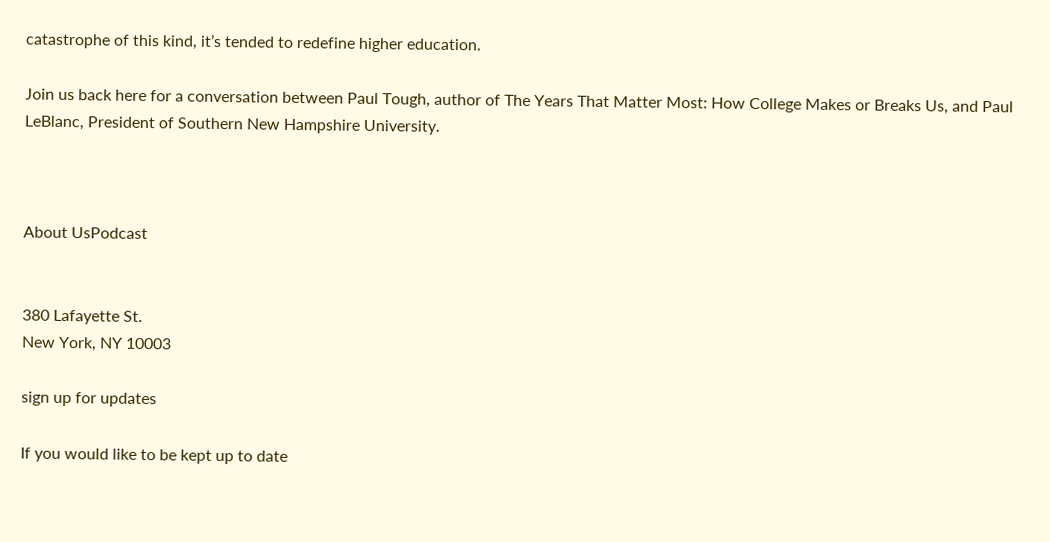catastrophe of this kind, it’s tended to redefine higher education.

Join us back here for a conversation between Paul Tough, author of The Years That Matter Most: How College Makes or Breaks Us, and Paul LeBlanc, President of Southern New Hampshire University.



About UsPodcast


380 Lafayette St.
New York, NY 10003

sign up for updates

If you would like to be kept up to date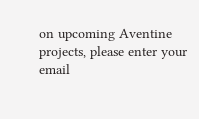on upcoming Aventine projects, please enter your email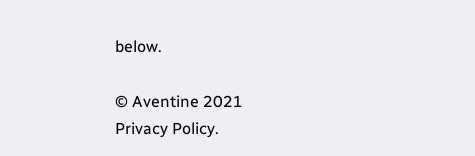below.

© Aventine 2021
Privacy Policy.